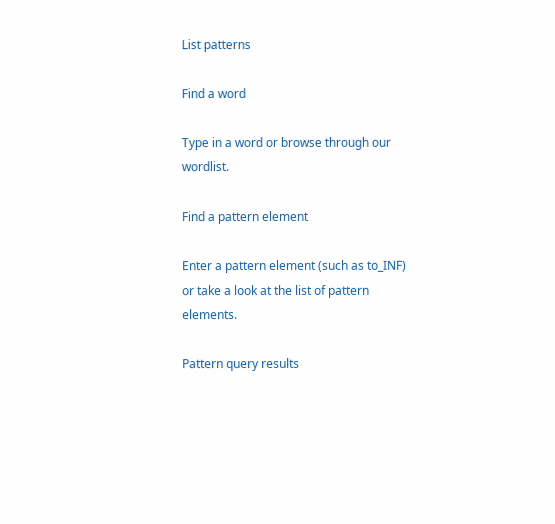List patterns

Find a word

Type in a word or browse through our wordlist.

Find a pattern element

Enter a pattern element (such as to_INF) or take a look at the list of pattern elements.

Pattern query results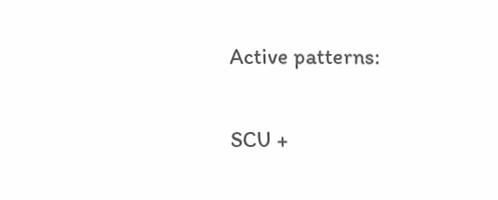Active patterns:

SCU +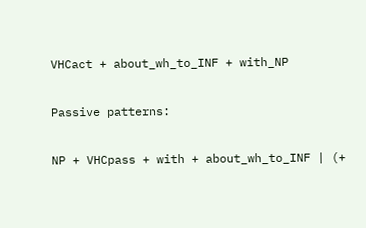VHCact + about_wh_to_INF + with_NP

Passive patterns:

NP + VHCpass + with + about_wh_to_INF | (+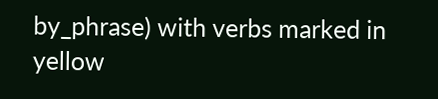by_phrase) with verbs marked in yellow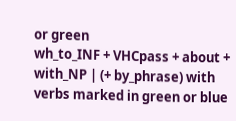or green
wh_to_INF + VHCpass + about + with_NP | (+ by_phrase) with verbs marked in green or blue